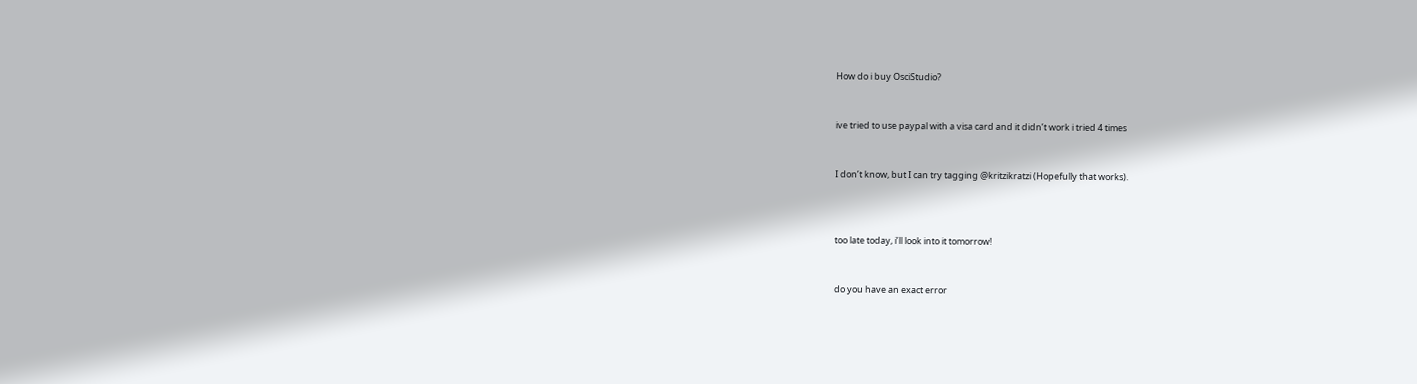How do i buy OsciStudio?


ive tried to use paypal with a visa card and it didn’t work i tried 4 times


I don’t know, but I can try tagging @kritzikratzi (Hopefully that works).



too late today, i’ll look into it tomorrow!


do you have an exact error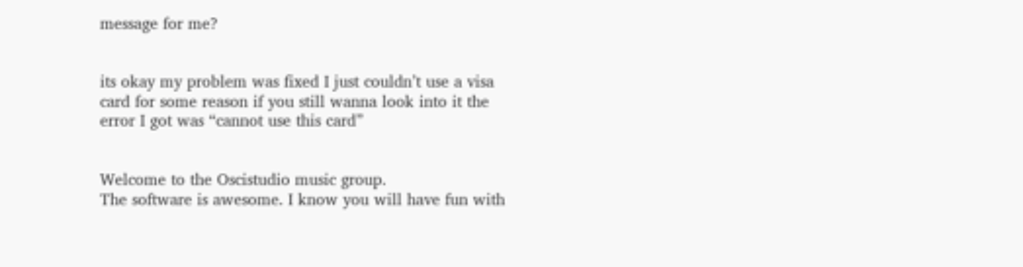message for me?


its okay my problem was fixed I just couldn’t use a visa card for some reason if you still wanna look into it the error I got was “cannot use this card”


Welcome to the Oscistudio music group.
The software is awesome. I know you will have fun with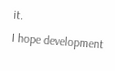it.
I hope development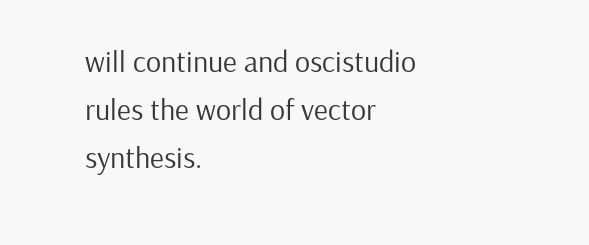will continue and oscistudio rules the world of vector synthesis.